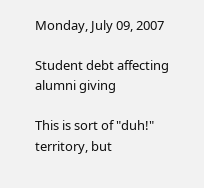Monday, July 09, 2007

Student debt affecting alumni giving

This is sort of "duh!" territory, but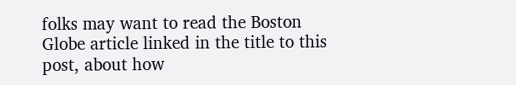folks may want to read the Boston Globe article linked in the title to this post, about how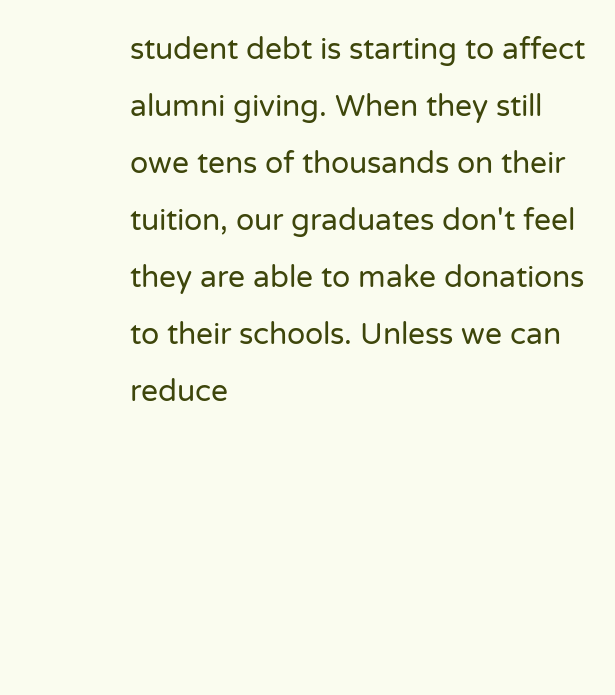student debt is starting to affect alumni giving. When they still owe tens of thousands on their tuition, our graduates don't feel they are able to make donations to their schools. Unless we can reduce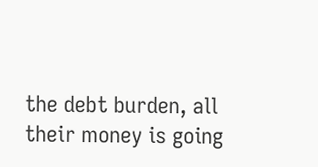the debt burden, all their money is going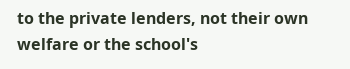to the private lenders, not their own welfare or the school's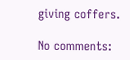giving coffers.

No comments: